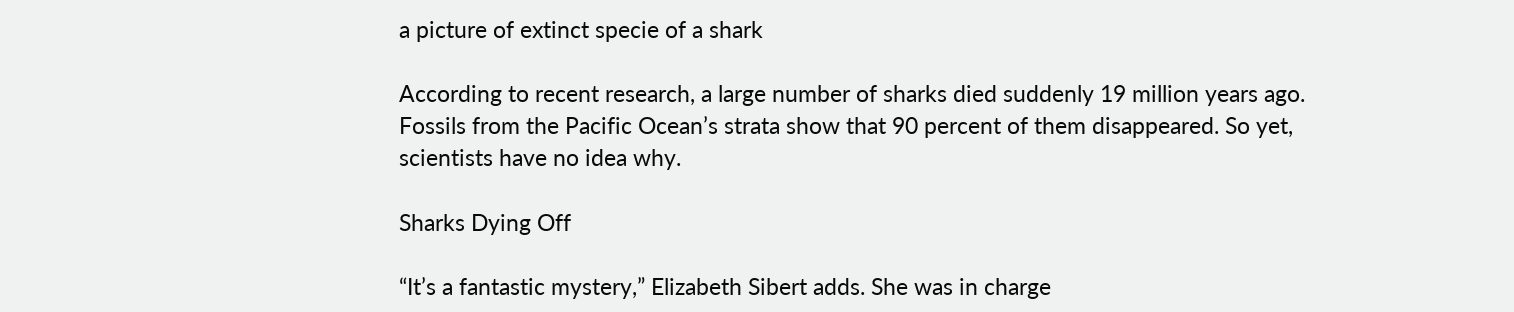a picture of extinct specie of a shark

According to recent research, a large number of sharks died suddenly 19 million years ago. Fossils from the Pacific Ocean’s strata show that 90 percent of them disappeared. So yet, scientists have no idea why.

Sharks Dying Off

“It’s a fantastic mystery,” Elizabeth Sibert adds. She was in charge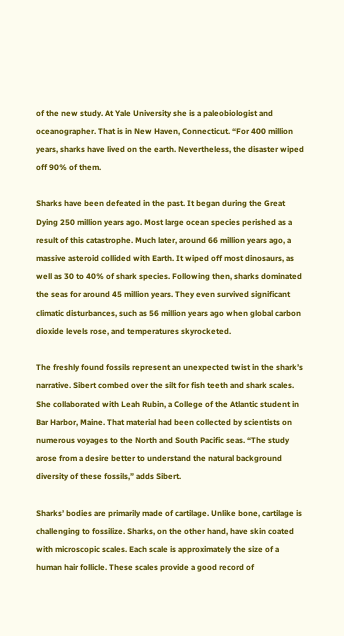of the new study. At Yale University she is a paleobiologist and oceanographer. That is in New Haven, Connecticut. “For 400 million years, sharks have lived on the earth. Nevertheless, the disaster wiped off 90% of them.

Sharks have been defeated in the past. It began during the Great Dying 250 million years ago. Most large ocean species perished as a result of this catastrophe. Much later, around 66 million years ago, a massive asteroid collided with Earth. It wiped off most dinosaurs, as well as 30 to 40% of shark species. Following then, sharks dominated the seas for around 45 million years. They even survived significant climatic disturbances, such as 56 million years ago when global carbon dioxide levels rose, and temperatures skyrocketed.

The freshly found fossils represent an unexpected twist in the shark’s narrative. Sibert combed over the silt for fish teeth and shark scales. She collaborated with Leah Rubin, a College of the Atlantic student in Bar Harbor, Maine. That material had been collected by scientists on numerous voyages to the North and South Pacific seas. “The study arose from a desire better to understand the natural background diversity of these fossils,” adds Sibert.

Sharks’ bodies are primarily made of cartilage. Unlike bone, cartilage is challenging to fossilize. Sharks, on the other hand, have skin coated with microscopic scales. Each scale is approximately the size of a human hair follicle. These scales provide a good record of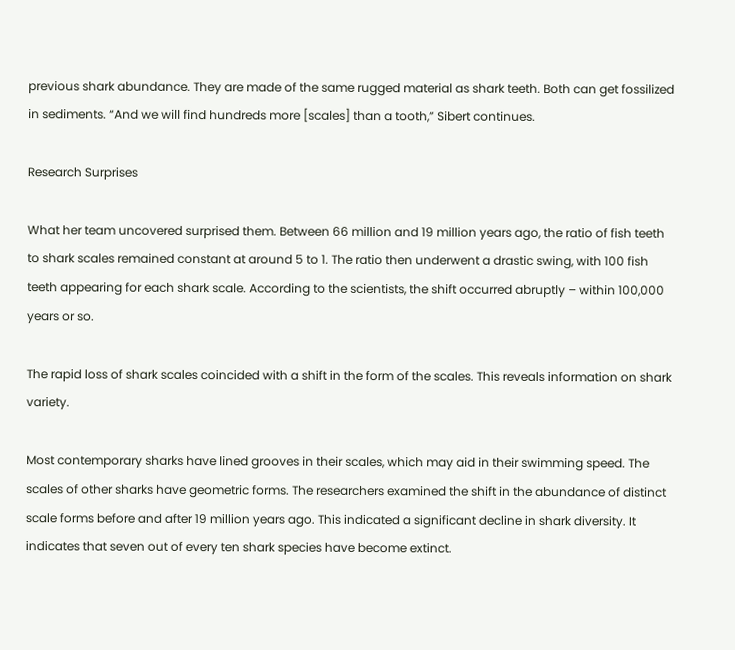previous shark abundance. They are made of the same rugged material as shark teeth. Both can get fossilized in sediments. “And we will find hundreds more [scales] than a tooth,” Sibert continues.

Research Surprises

What her team uncovered surprised them. Between 66 million and 19 million years ago, the ratio of fish teeth to shark scales remained constant at around 5 to 1. The ratio then underwent a drastic swing, with 100 fish teeth appearing for each shark scale. According to the scientists, the shift occurred abruptly – within 100,000 years or so.

The rapid loss of shark scales coincided with a shift in the form of the scales. This reveals information on shark variety.

Most contemporary sharks have lined grooves in their scales, which may aid in their swimming speed. The scales of other sharks have geometric forms. The researchers examined the shift in the abundance of distinct scale forms before and after 19 million years ago. This indicated a significant decline in shark diversity. It indicates that seven out of every ten shark species have become extinct.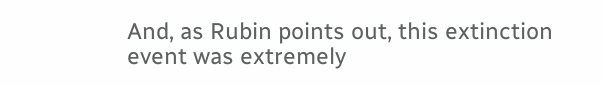And, as Rubin points out, this extinction event was extremely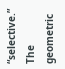“selective.” The geometric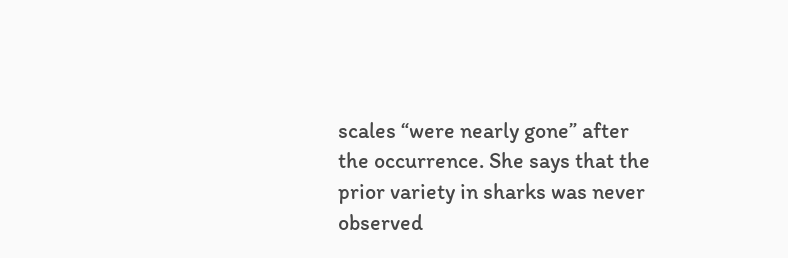scales “were nearly gone” after the occurrence. She says that the prior variety in sharks was never observed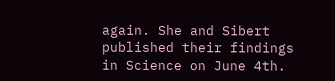again. She and Sibert published their findings in Science on June 4th.